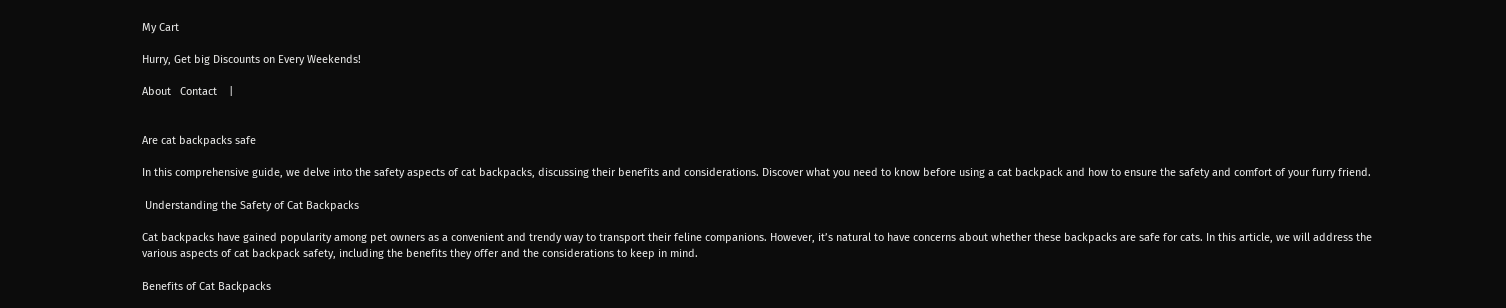My Cart

Hurry, Get big Discounts on Every Weekends!

About   Contact    |


Are cat backpacks safe

In this comprehensive guide, we delve into the safety aspects of cat backpacks, discussing their benefits and considerations. Discover what you need to know before using a cat backpack and how to ensure the safety and comfort of your furry friend.

 Understanding the Safety of Cat Backpacks

Cat backpacks have gained popularity among pet owners as a convenient and trendy way to transport their feline companions. However, it’s natural to have concerns about whether these backpacks are safe for cats. In this article, we will address the various aspects of cat backpack safety, including the benefits they offer and the considerations to keep in mind.

Benefits of Cat Backpacks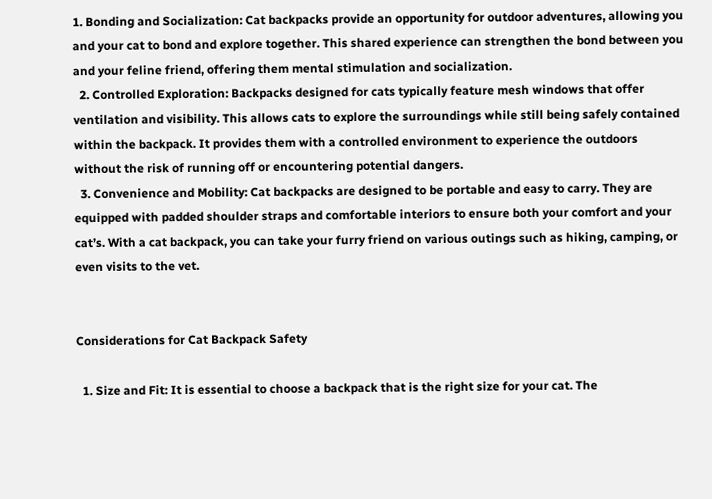1. Bonding and Socialization: Cat backpacks provide an opportunity for outdoor adventures, allowing you and your cat to bond and explore together. This shared experience can strengthen the bond between you and your feline friend, offering them mental stimulation and socialization.
  2. Controlled Exploration: Backpacks designed for cats typically feature mesh windows that offer ventilation and visibility. This allows cats to explore the surroundings while still being safely contained within the backpack. It provides them with a controlled environment to experience the outdoors without the risk of running off or encountering potential dangers.
  3. Convenience and Mobility: Cat backpacks are designed to be portable and easy to carry. They are equipped with padded shoulder straps and comfortable interiors to ensure both your comfort and your cat’s. With a cat backpack, you can take your furry friend on various outings such as hiking, camping, or even visits to the vet.


Considerations for Cat Backpack Safety

  1. Size and Fit: It is essential to choose a backpack that is the right size for your cat. The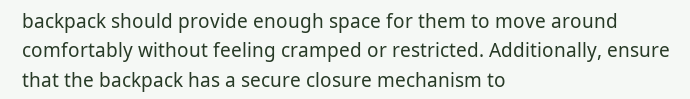backpack should provide enough space for them to move around comfortably without feeling cramped or restricted. Additionally, ensure that the backpack has a secure closure mechanism to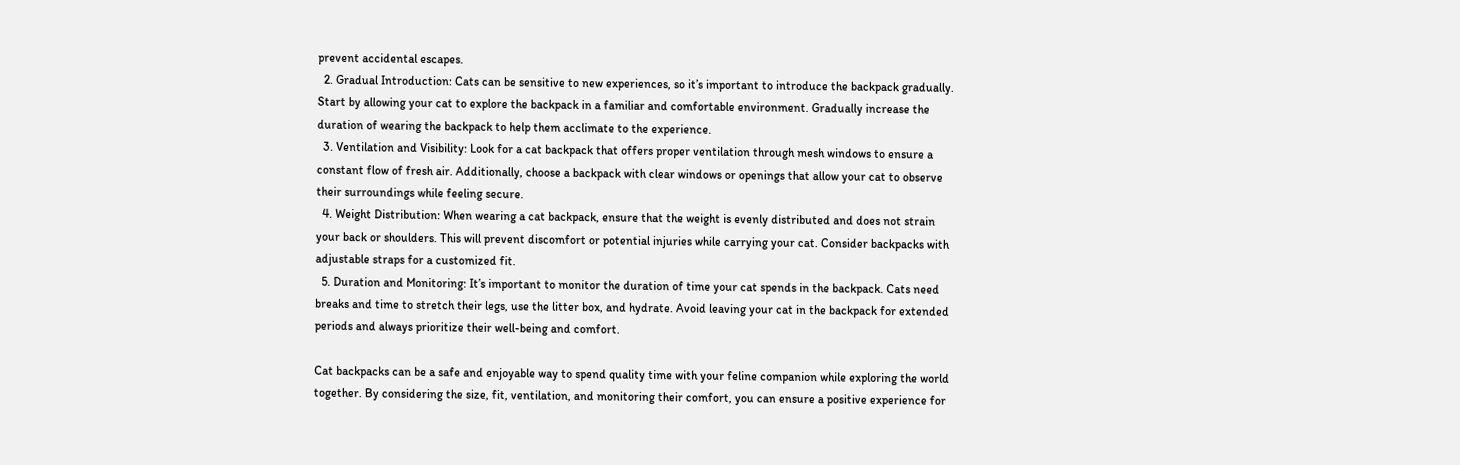prevent accidental escapes.
  2. Gradual Introduction: Cats can be sensitive to new experiences, so it’s important to introduce the backpack gradually. Start by allowing your cat to explore the backpack in a familiar and comfortable environment. Gradually increase the duration of wearing the backpack to help them acclimate to the experience.
  3. Ventilation and Visibility: Look for a cat backpack that offers proper ventilation through mesh windows to ensure a constant flow of fresh air. Additionally, choose a backpack with clear windows or openings that allow your cat to observe their surroundings while feeling secure.
  4. Weight Distribution: When wearing a cat backpack, ensure that the weight is evenly distributed and does not strain your back or shoulders. This will prevent discomfort or potential injuries while carrying your cat. Consider backpacks with adjustable straps for a customized fit.
  5. Duration and Monitoring: It’s important to monitor the duration of time your cat spends in the backpack. Cats need breaks and time to stretch their legs, use the litter box, and hydrate. Avoid leaving your cat in the backpack for extended periods and always prioritize their well-being and comfort.

Cat backpacks can be a safe and enjoyable way to spend quality time with your feline companion while exploring the world together. By considering the size, fit, ventilation, and monitoring their comfort, you can ensure a positive experience for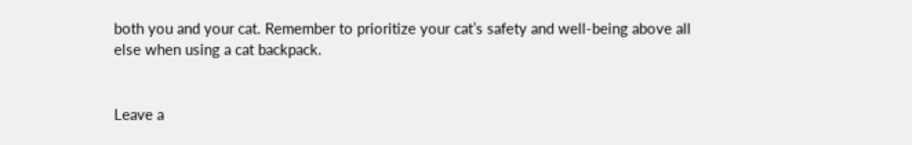both you and your cat. Remember to prioritize your cat’s safety and well-being above all else when using a cat backpack.


Leave a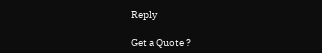Reply

Get a Quote ?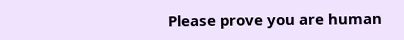Please prove you are human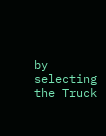by selecting the Truck